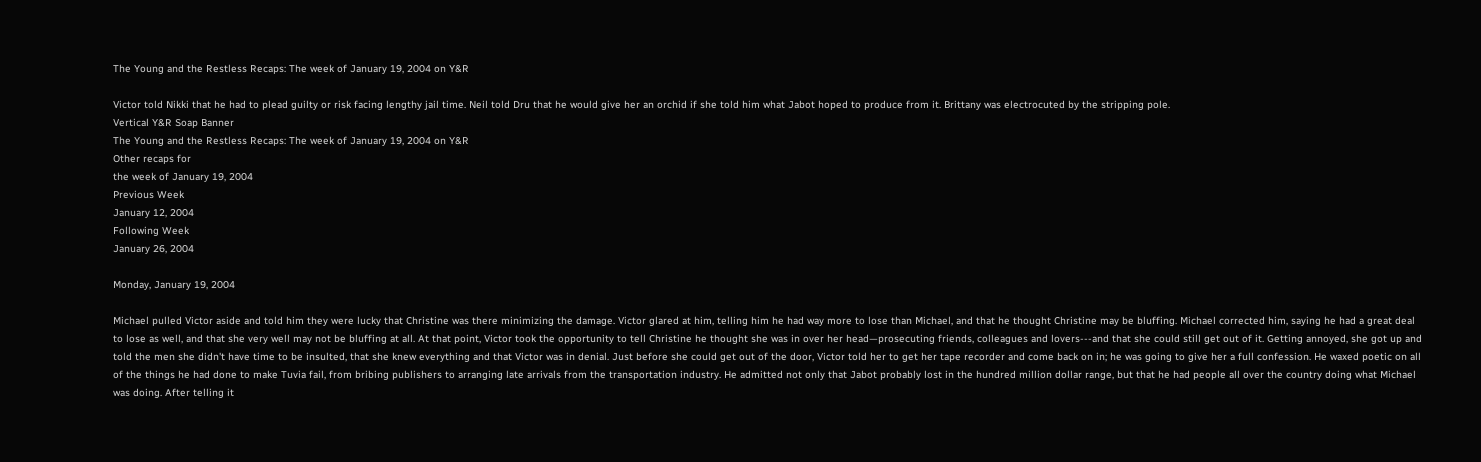The Young and the Restless Recaps: The week of January 19, 2004 on Y&R

Victor told Nikki that he had to plead guilty or risk facing lengthy jail time. Neil told Dru that he would give her an orchid if she told him what Jabot hoped to produce from it. Brittany was electrocuted by the stripping pole.
Vertical Y&R Soap Banner
The Young and the Restless Recaps: The week of January 19, 2004 on Y&R
Other recaps for
the week of January 19, 2004
Previous Week
January 12, 2004
Following Week
January 26, 2004

Monday, January 19, 2004

Michael pulled Victor aside and told him they were lucky that Christine was there minimizing the damage. Victor glared at him, telling him he had way more to lose than Michael, and that he thought Christine may be bluffing. Michael corrected him, saying he had a great deal to lose as well, and that she very well may not be bluffing at all. At that point, Victor took the opportunity to tell Christine he thought she was in over her head—prosecuting friends, colleagues and lovers---and that she could still get out of it. Getting annoyed, she got up and told the men she didn't have time to be insulted, that she knew everything and that Victor was in denial. Just before she could get out of the door, Victor told her to get her tape recorder and come back on in; he was going to give her a full confession. He waxed poetic on all of the things he had done to make Tuvia fail, from bribing publishers to arranging late arrivals from the transportation industry. He admitted not only that Jabot probably lost in the hundred million dollar range, but that he had people all over the country doing what Michael was doing. After telling it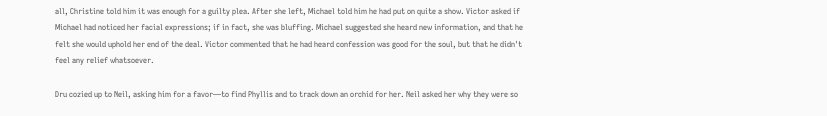all, Christine told him it was enough for a guilty plea. After she left, Michael told him he had put on quite a show. Victor asked if Michael had noticed her facial expressions; if in fact, she was bluffing. Michael suggested she heard new information, and that he felt she would uphold her end of the deal. Victor commented that he had heard confession was good for the soul, but that he didn't feel any relief whatsoever.

Dru cozied up to Neil, asking him for a favor—to find Phyllis and to track down an orchid for her. Neil asked her why they were so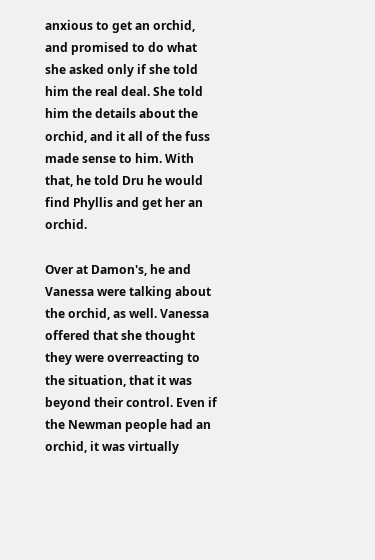anxious to get an orchid, and promised to do what she asked only if she told him the real deal. She told him the details about the orchid, and it all of the fuss made sense to him. With that, he told Dru he would find Phyllis and get her an orchid.

Over at Damon's, he and Vanessa were talking about the orchid, as well. Vanessa offered that she thought they were overreacting to the situation, that it was beyond their control. Even if the Newman people had an orchid, it was virtually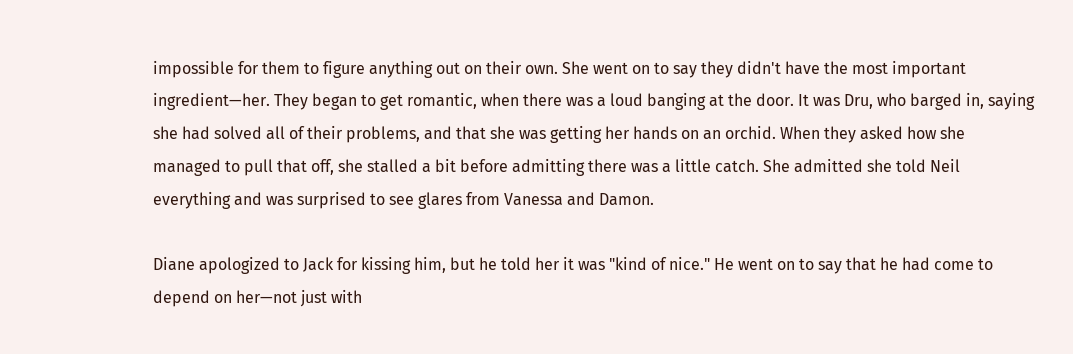impossible for them to figure anything out on their own. She went on to say they didn't have the most important ingredient—her. They began to get romantic, when there was a loud banging at the door. It was Dru, who barged in, saying she had solved all of their problems, and that she was getting her hands on an orchid. When they asked how she managed to pull that off, she stalled a bit before admitting there was a little catch. She admitted she told Neil everything and was surprised to see glares from Vanessa and Damon.

Diane apologized to Jack for kissing him, but he told her it was "kind of nice." He went on to say that he had come to depend on her—not just with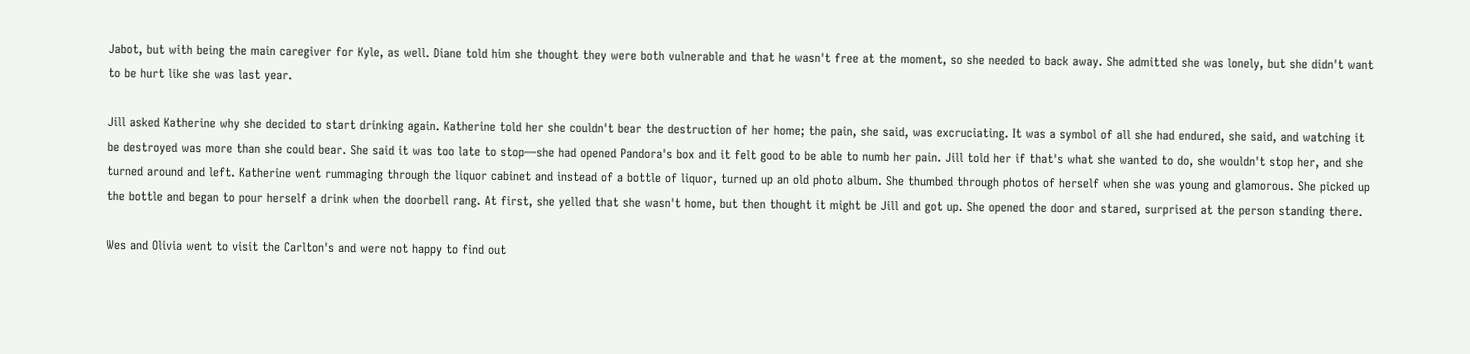Jabot, but with being the main caregiver for Kyle, as well. Diane told him she thought they were both vulnerable and that he wasn't free at the moment, so she needed to back away. She admitted she was lonely, but she didn't want to be hurt like she was last year.

Jill asked Katherine why she decided to start drinking again. Katherine told her she couldn't bear the destruction of her home; the pain, she said, was excruciating. It was a symbol of all she had endured, she said, and watching it be destroyed was more than she could bear. She said it was too late to stop—she had opened Pandora's box and it felt good to be able to numb her pain. Jill told her if that's what she wanted to do, she wouldn't stop her, and she turned around and left. Katherine went rummaging through the liquor cabinet and instead of a bottle of liquor, turned up an old photo album. She thumbed through photos of herself when she was young and glamorous. She picked up the bottle and began to pour herself a drink when the doorbell rang. At first, she yelled that she wasn't home, but then thought it might be Jill and got up. She opened the door and stared, surprised at the person standing there.

Wes and Olivia went to visit the Carlton's and were not happy to find out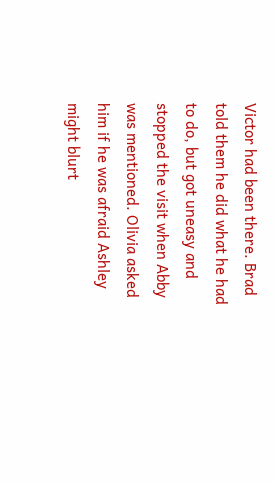Victor had been there. Brad told them he did what he had to do, but got uneasy and stopped the visit when Abby was mentioned. Olivia asked him if he was afraid Ashley might blurt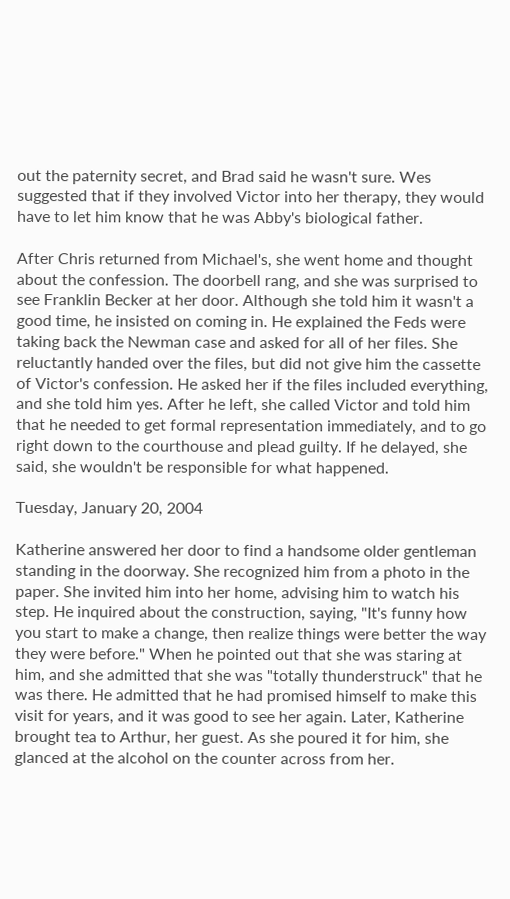out the paternity secret, and Brad said he wasn't sure. Wes suggested that if they involved Victor into her therapy, they would have to let him know that he was Abby's biological father.

After Chris returned from Michael's, she went home and thought about the confession. The doorbell rang, and she was surprised to see Franklin Becker at her door. Although she told him it wasn't a good time, he insisted on coming in. He explained the Feds were taking back the Newman case and asked for all of her files. She reluctantly handed over the files, but did not give him the cassette of Victor's confession. He asked her if the files included everything, and she told him yes. After he left, she called Victor and told him that he needed to get formal representation immediately, and to go right down to the courthouse and plead guilty. If he delayed, she said, she wouldn't be responsible for what happened.

Tuesday, January 20, 2004

Katherine answered her door to find a handsome older gentleman standing in the doorway. She recognized him from a photo in the paper. She invited him into her home, advising him to watch his step. He inquired about the construction, saying, "It's funny how you start to make a change, then realize things were better the way they were before." When he pointed out that she was staring at him, and she admitted that she was "totally thunderstruck" that he was there. He admitted that he had promised himself to make this visit for years, and it was good to see her again. Later, Katherine brought tea to Arthur, her guest. As she poured it for him, she glanced at the alcohol on the counter across from her.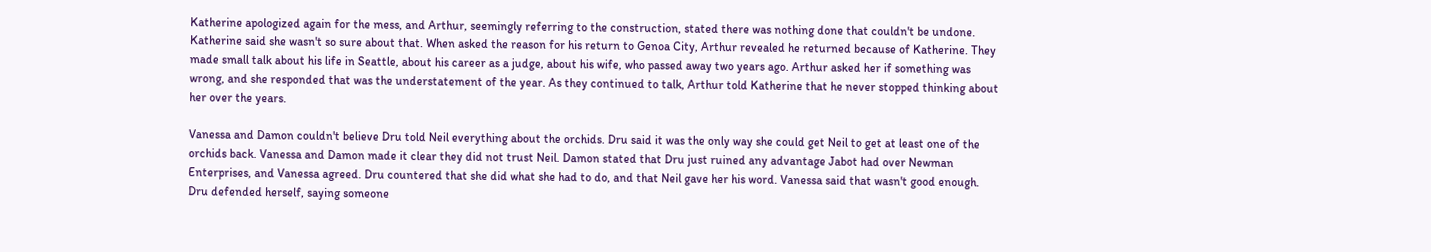Katherine apologized again for the mess, and Arthur, seemingly referring to the construction, stated there was nothing done that couldn't be undone. Katherine said she wasn't so sure about that. When asked the reason for his return to Genoa City, Arthur revealed he returned because of Katherine. They made small talk about his life in Seattle, about his career as a judge, about his wife, who passed away two years ago. Arthur asked her if something was wrong, and she responded that was the understatement of the year. As they continued to talk, Arthur told Katherine that he never stopped thinking about her over the years.

Vanessa and Damon couldn't believe Dru told Neil everything about the orchids. Dru said it was the only way she could get Neil to get at least one of the orchids back. Vanessa and Damon made it clear they did not trust Neil. Damon stated that Dru just ruined any advantage Jabot had over Newman Enterprises, and Vanessa agreed. Dru countered that she did what she had to do, and that Neil gave her his word. Vanessa said that wasn't good enough. Dru defended herself, saying someone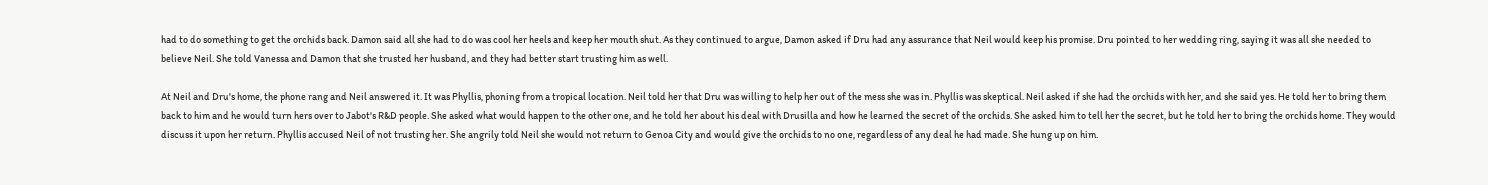had to do something to get the orchids back. Damon said all she had to do was cool her heels and keep her mouth shut. As they continued to argue, Damon asked if Dru had any assurance that Neil would keep his promise. Dru pointed to her wedding ring, saying it was all she needed to believe Neil. She told Vanessa and Damon that she trusted her husband, and they had better start trusting him as well.

At Neil and Dru's home, the phone rang and Neil answered it. It was Phyllis, phoning from a tropical location. Neil told her that Dru was willing to help her out of the mess she was in. Phyllis was skeptical. Neil asked if she had the orchids with her, and she said yes. He told her to bring them back to him and he would turn hers over to Jabot's R&D people. She asked what would happen to the other one, and he told her about his deal with Drusilla and how he learned the secret of the orchids. She asked him to tell her the secret, but he told her to bring the orchids home. They would discuss it upon her return. Phyllis accused Neil of not trusting her. She angrily told Neil she would not return to Genoa City and would give the orchids to no one, regardless of any deal he had made. She hung up on him.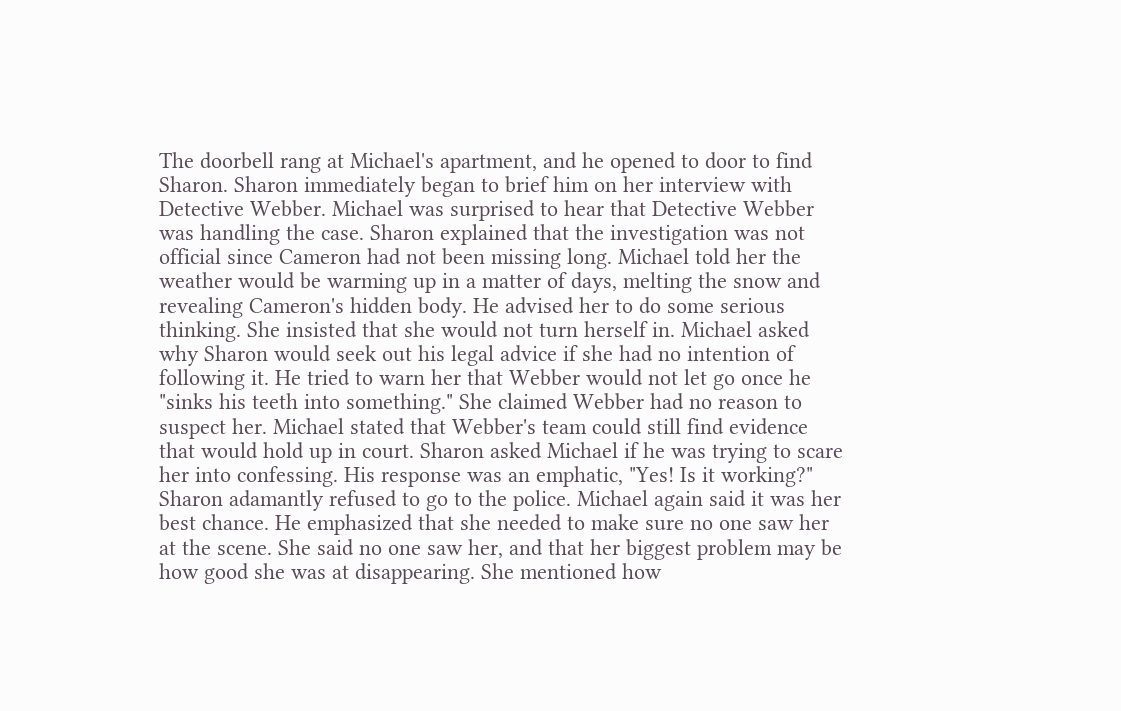The doorbell rang at Michael's apartment, and he opened to door to find Sharon. Sharon immediately began to brief him on her interview with Detective Webber. Michael was surprised to hear that Detective Webber was handling the case. Sharon explained that the investigation was not official since Cameron had not been missing long. Michael told her the weather would be warming up in a matter of days, melting the snow and revealing Cameron's hidden body. He advised her to do some serious thinking. She insisted that she would not turn herself in. Michael asked why Sharon would seek out his legal advice if she had no intention of following it. He tried to warn her that Webber would not let go once he "sinks his teeth into something." She claimed Webber had no reason to suspect her. Michael stated that Webber's team could still find evidence that would hold up in court. Sharon asked Michael if he was trying to scare her into confessing. His response was an emphatic, "Yes! Is it working?" Sharon adamantly refused to go to the police. Michael again said it was her best chance. He emphasized that she needed to make sure no one saw her at the scene. She said no one saw her, and that her biggest problem may be how good she was at disappearing. She mentioned how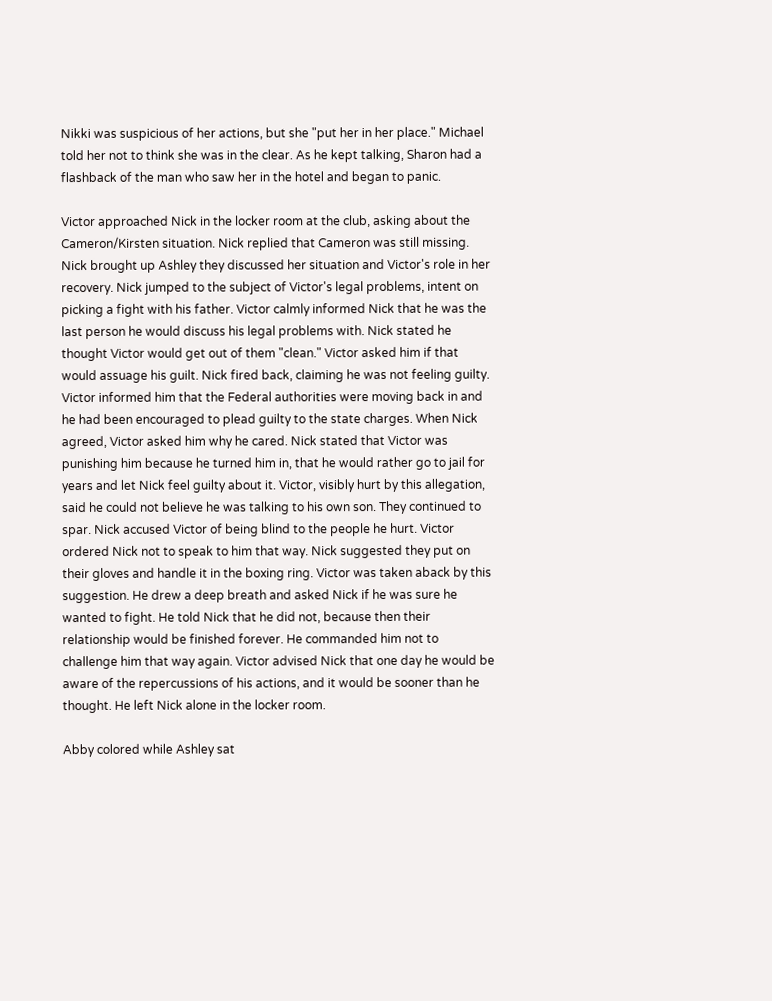Nikki was suspicious of her actions, but she "put her in her place." Michael told her not to think she was in the clear. As he kept talking, Sharon had a flashback of the man who saw her in the hotel and began to panic.

Victor approached Nick in the locker room at the club, asking about the Cameron/Kirsten situation. Nick replied that Cameron was still missing. Nick brought up Ashley they discussed her situation and Victor's role in her recovery. Nick jumped to the subject of Victor's legal problems, intent on picking a fight with his father. Victor calmly informed Nick that he was the last person he would discuss his legal problems with. Nick stated he thought Victor would get out of them "clean." Victor asked him if that would assuage his guilt. Nick fired back, claiming he was not feeling guilty. Victor informed him that the Federal authorities were moving back in and he had been encouraged to plead guilty to the state charges. When Nick agreed, Victor asked him why he cared. Nick stated that Victor was punishing him because he turned him in, that he would rather go to jail for years and let Nick feel guilty about it. Victor, visibly hurt by this allegation, said he could not believe he was talking to his own son. They continued to spar. Nick accused Victor of being blind to the people he hurt. Victor ordered Nick not to speak to him that way. Nick suggested they put on their gloves and handle it in the boxing ring. Victor was taken aback by this suggestion. He drew a deep breath and asked Nick if he was sure he wanted to fight. He told Nick that he did not, because then their relationship would be finished forever. He commanded him not to challenge him that way again. Victor advised Nick that one day he would be aware of the repercussions of his actions, and it would be sooner than he thought. He left Nick alone in the locker room.

Abby colored while Ashley sat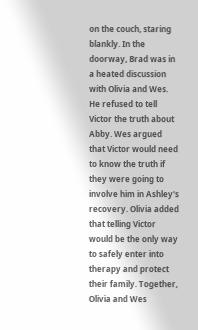on the couch, staring blankly. In the doorway, Brad was in a heated discussion with Olivia and Wes. He refused to tell Victor the truth about Abby. Wes argued that Victor would need to know the truth if they were going to involve him in Ashley's recovery. Olivia added that telling Victor would be the only way to safely enter into therapy and protect their family. Together, Olivia and Wes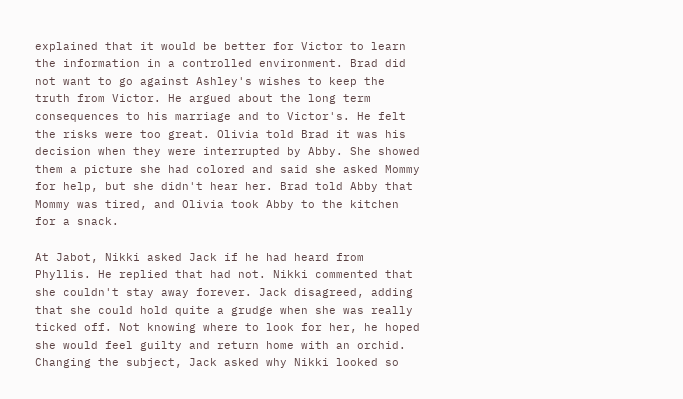explained that it would be better for Victor to learn the information in a controlled environment. Brad did not want to go against Ashley's wishes to keep the truth from Victor. He argued about the long term consequences to his marriage and to Victor's. He felt the risks were too great. Olivia told Brad it was his decision when they were interrupted by Abby. She showed them a picture she had colored and said she asked Mommy for help, but she didn't hear her. Brad told Abby that Mommy was tired, and Olivia took Abby to the kitchen for a snack.

At Jabot, Nikki asked Jack if he had heard from Phyllis. He replied that had not. Nikki commented that she couldn't stay away forever. Jack disagreed, adding that she could hold quite a grudge when she was really ticked off. Not knowing where to look for her, he hoped she would feel guilty and return home with an orchid. Changing the subject, Jack asked why Nikki looked so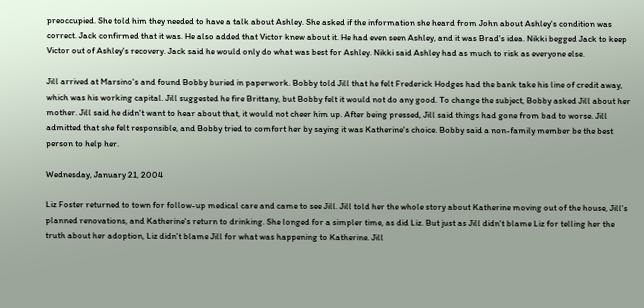preoccupied. She told him they needed to have a talk about Ashley. She asked if the information she heard from John about Ashley's condition was correct. Jack confirmed that it was. He also added that Victor knew about it. He had even seen Ashley, and it was Brad's idea. Nikki begged Jack to keep Victor out of Ashley's recovery. Jack said he would only do what was best for Ashley. Nikki said Ashley had as much to risk as everyone else.

Jill arrived at Marsino's and found Bobby buried in paperwork. Bobby told Jill that he felt Frederick Hodges had the bank take his line of credit away, which was his working capital. Jill suggested he fire Brittany, but Bobby felt it would not do any good. To change the subject, Bobby asked Jill about her mother. Jill said he didn't want to hear about that, it would not cheer him up. After being pressed, Jill said things had gone from bad to worse. Jill admitted that she felt responsible, and Bobby tried to comfort her by saying it was Katherine's choice. Bobby said a non-family member be the best person to help her.

Wednesday, January 21, 2004

Liz Foster returned to town for follow-up medical care and came to see Jill. Jill told her the whole story about Katherine moving out of the house, Jill's planned renovations, and Katherine's return to drinking. She longed for a simpler time, as did Liz. But just as Jill didn't blame Liz for telling her the truth about her adoption, Liz didn't blame Jill for what was happening to Katherine. Jill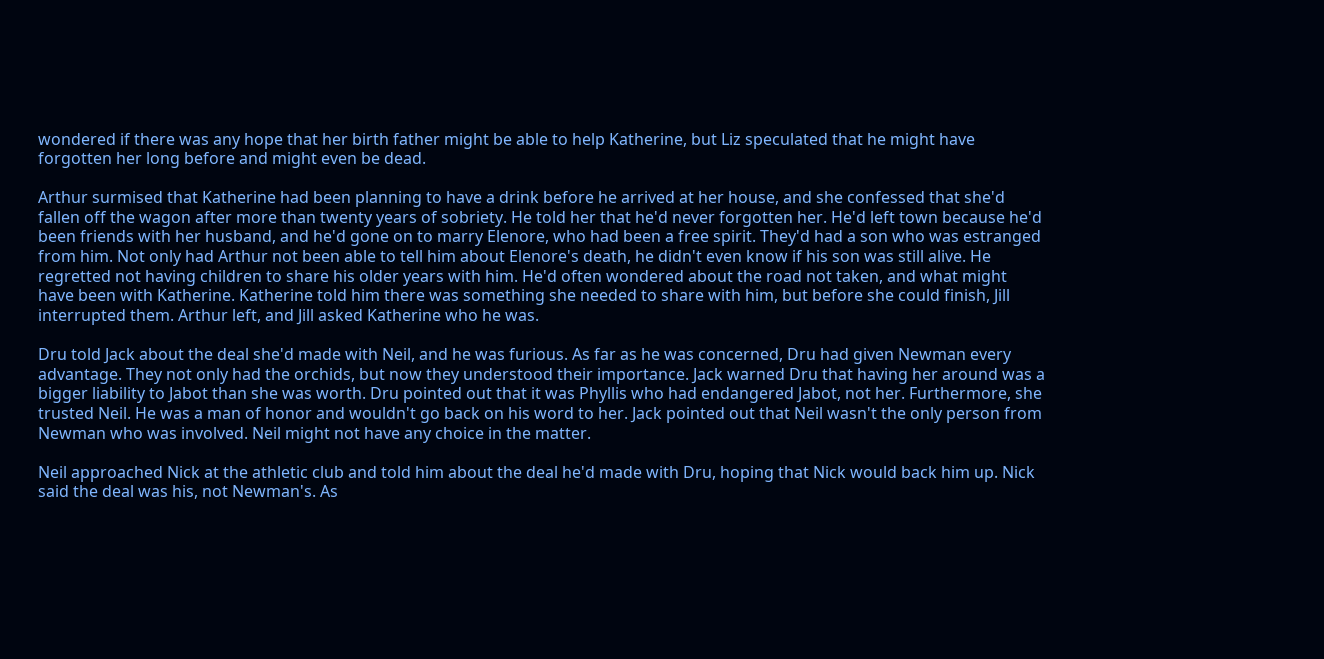wondered if there was any hope that her birth father might be able to help Katherine, but Liz speculated that he might have forgotten her long before and might even be dead.

Arthur surmised that Katherine had been planning to have a drink before he arrived at her house, and she confessed that she'd fallen off the wagon after more than twenty years of sobriety. He told her that he'd never forgotten her. He'd left town because he'd been friends with her husband, and he'd gone on to marry Elenore, who had been a free spirit. They'd had a son who was estranged from him. Not only had Arthur not been able to tell him about Elenore's death, he didn't even know if his son was still alive. He regretted not having children to share his older years with him. He'd often wondered about the road not taken, and what might have been with Katherine. Katherine told him there was something she needed to share with him, but before she could finish, Jill interrupted them. Arthur left, and Jill asked Katherine who he was.

Dru told Jack about the deal she'd made with Neil, and he was furious. As far as he was concerned, Dru had given Newman every advantage. They not only had the orchids, but now they understood their importance. Jack warned Dru that having her around was a bigger liability to Jabot than she was worth. Dru pointed out that it was Phyllis who had endangered Jabot, not her. Furthermore, she trusted Neil. He was a man of honor and wouldn't go back on his word to her. Jack pointed out that Neil wasn't the only person from Newman who was involved. Neil might not have any choice in the matter.

Neil approached Nick at the athletic club and told him about the deal he'd made with Dru, hoping that Nick would back him up. Nick said the deal was his, not Newman's. As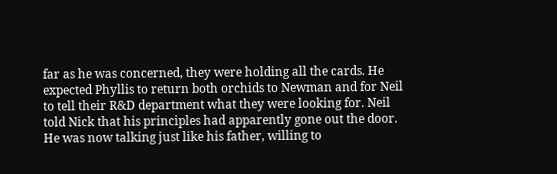far as he was concerned, they were holding all the cards. He expected Phyllis to return both orchids to Newman and for Neil to tell their R&D department what they were looking for. Neil told Nick that his principles had apparently gone out the door. He was now talking just like his father, willing to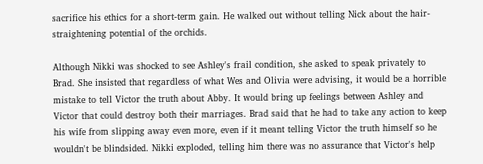sacrifice his ethics for a short-term gain. He walked out without telling Nick about the hair-straightening potential of the orchids.

Although Nikki was shocked to see Ashley's frail condition, she asked to speak privately to Brad. She insisted that regardless of what Wes and Olivia were advising, it would be a horrible mistake to tell Victor the truth about Abby. It would bring up feelings between Ashley and Victor that could destroy both their marriages. Brad said that he had to take any action to keep his wife from slipping away even more, even if it meant telling Victor the truth himself so he wouldn't be blindsided. Nikki exploded, telling him there was no assurance that Victor's help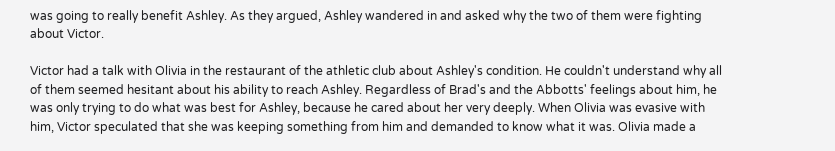was going to really benefit Ashley. As they argued, Ashley wandered in and asked why the two of them were fighting about Victor.

Victor had a talk with Olivia in the restaurant of the athletic club about Ashley's condition. He couldn't understand why all of them seemed hesitant about his ability to reach Ashley. Regardless of Brad's and the Abbotts' feelings about him, he was only trying to do what was best for Ashley, because he cared about her very deeply. When Olivia was evasive with him, Victor speculated that she was keeping something from him and demanded to know what it was. Olivia made a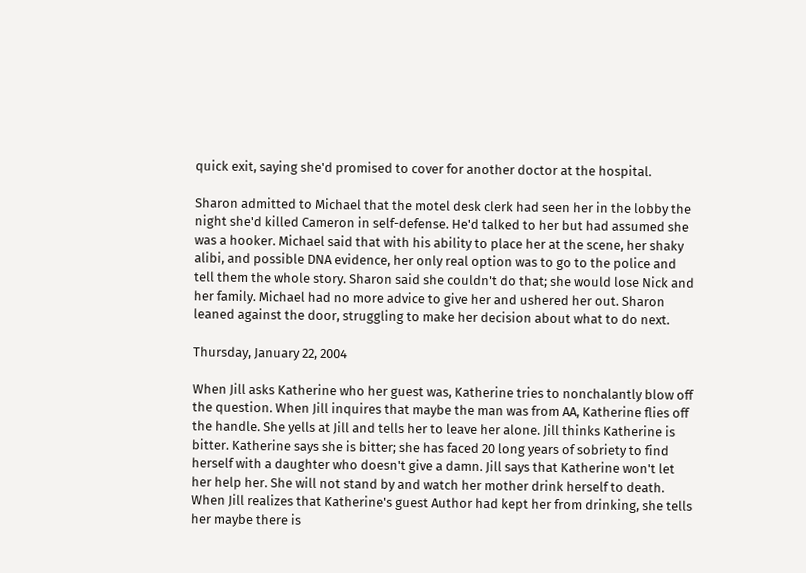quick exit, saying she'd promised to cover for another doctor at the hospital.

Sharon admitted to Michael that the motel desk clerk had seen her in the lobby the night she'd killed Cameron in self-defense. He'd talked to her but had assumed she was a hooker. Michael said that with his ability to place her at the scene, her shaky alibi, and possible DNA evidence, her only real option was to go to the police and tell them the whole story. Sharon said she couldn't do that; she would lose Nick and her family. Michael had no more advice to give her and ushered her out. Sharon leaned against the door, struggling to make her decision about what to do next.

Thursday, January 22, 2004

When Jill asks Katherine who her guest was, Katherine tries to nonchalantly blow off the question. When Jill inquires that maybe the man was from AA, Katherine flies off the handle. She yells at Jill and tells her to leave her alone. Jill thinks Katherine is bitter. Katherine says she is bitter; she has faced 20 long years of sobriety to find herself with a daughter who doesn't give a damn. Jill says that Katherine won't let her help her. She will not stand by and watch her mother drink herself to death. When Jill realizes that Katherine's guest Author had kept her from drinking, she tells her maybe there is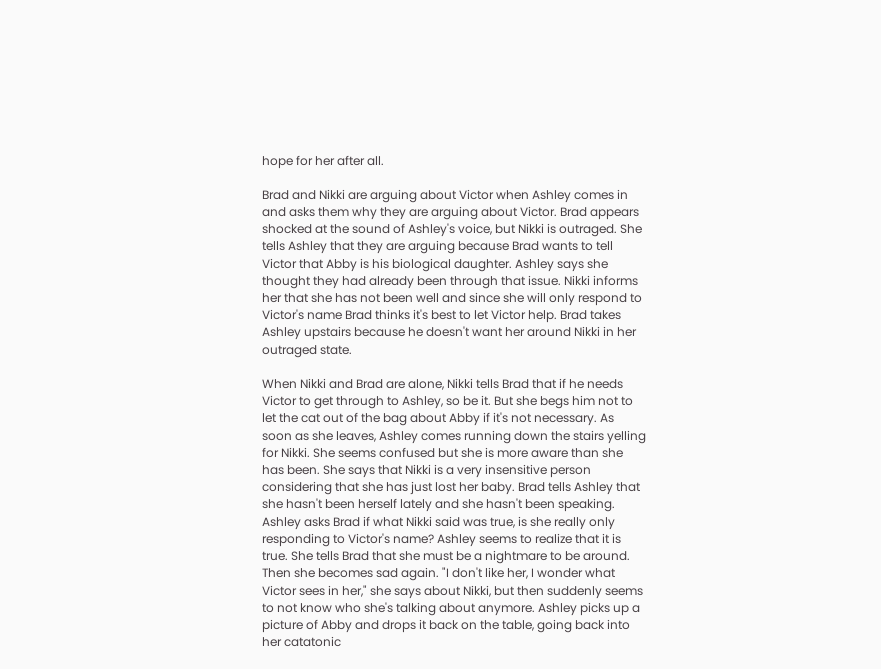hope for her after all.

Brad and Nikki are arguing about Victor when Ashley comes in and asks them why they are arguing about Victor. Brad appears shocked at the sound of Ashley's voice, but Nikki is outraged. She tells Ashley that they are arguing because Brad wants to tell Victor that Abby is his biological daughter. Ashley says she thought they had already been through that issue. Nikki informs her that she has not been well and since she will only respond to Victor's name Brad thinks it's best to let Victor help. Brad takes Ashley upstairs because he doesn't want her around Nikki in her outraged state.

When Nikki and Brad are alone, Nikki tells Brad that if he needs Victor to get through to Ashley, so be it. But she begs him not to let the cat out of the bag about Abby if it's not necessary. As soon as she leaves, Ashley comes running down the stairs yelling for Nikki. She seems confused but she is more aware than she has been. She says that Nikki is a very insensitive person considering that she has just lost her baby. Brad tells Ashley that she hasn't been herself lately and she hasn't been speaking. Ashley asks Brad if what Nikki said was true, is she really only responding to Victor's name? Ashley seems to realize that it is true. She tells Brad that she must be a nightmare to be around. Then she becomes sad again. "I don't like her, I wonder what Victor sees in her," she says about Nikki, but then suddenly seems to not know who she's talking about anymore. Ashley picks up a picture of Abby and drops it back on the table, going back into her catatonic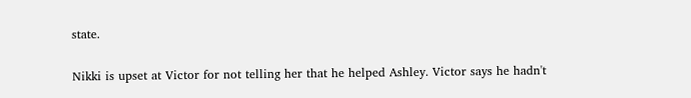state.

Nikki is upset at Victor for not telling her that he helped Ashley. Victor says he hadn't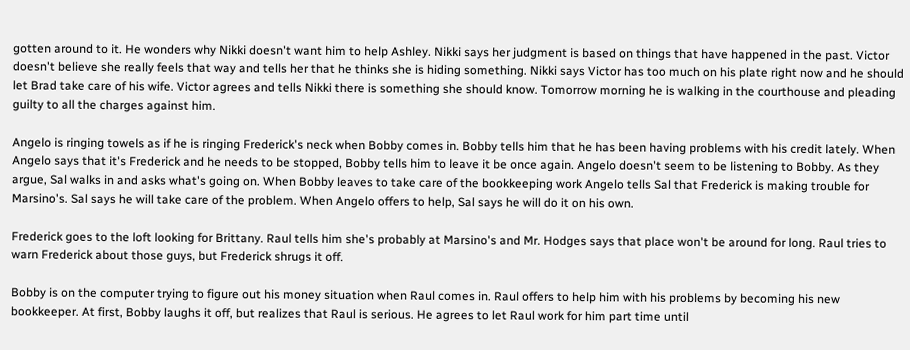gotten around to it. He wonders why Nikki doesn't want him to help Ashley. Nikki says her judgment is based on things that have happened in the past. Victor doesn't believe she really feels that way and tells her that he thinks she is hiding something. Nikki says Victor has too much on his plate right now and he should let Brad take care of his wife. Victor agrees and tells Nikki there is something she should know. Tomorrow morning he is walking in the courthouse and pleading guilty to all the charges against him.

Angelo is ringing towels as if he is ringing Frederick's neck when Bobby comes in. Bobby tells him that he has been having problems with his credit lately. When Angelo says that it's Frederick and he needs to be stopped, Bobby tells him to leave it be once again. Angelo doesn't seem to be listening to Bobby. As they argue, Sal walks in and asks what's going on. When Bobby leaves to take care of the bookkeeping work Angelo tells Sal that Frederick is making trouble for Marsino's. Sal says he will take care of the problem. When Angelo offers to help, Sal says he will do it on his own.

Frederick goes to the loft looking for Brittany. Raul tells him she's probably at Marsino's and Mr. Hodges says that place won't be around for long. Raul tries to warn Frederick about those guys, but Frederick shrugs it off.

Bobby is on the computer trying to figure out his money situation when Raul comes in. Raul offers to help him with his problems by becoming his new bookkeeper. At first, Bobby laughs it off, but realizes that Raul is serious. He agrees to let Raul work for him part time until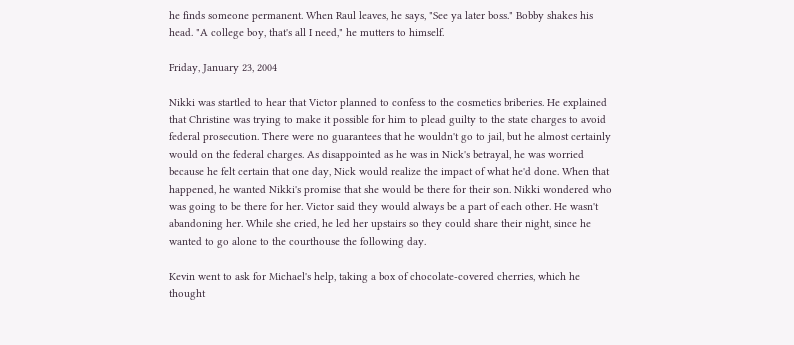he finds someone permanent. When Raul leaves, he says, "See ya later boss." Bobby shakes his head. "A college boy, that's all I need," he mutters to himself.

Friday, January 23, 2004

Nikki was startled to hear that Victor planned to confess to the cosmetics briberies. He explained that Christine was trying to make it possible for him to plead guilty to the state charges to avoid federal prosecution. There were no guarantees that he wouldn't go to jail, but he almost certainly would on the federal charges. As disappointed as he was in Nick's betrayal, he was worried because he felt certain that one day, Nick would realize the impact of what he'd done. When that happened, he wanted Nikki's promise that she would be there for their son. Nikki wondered who was going to be there for her. Victor said they would always be a part of each other. He wasn't abandoning her. While she cried, he led her upstairs so they could share their night, since he wanted to go alone to the courthouse the following day.

Kevin went to ask for Michael's help, taking a box of chocolate-covered cherries, which he thought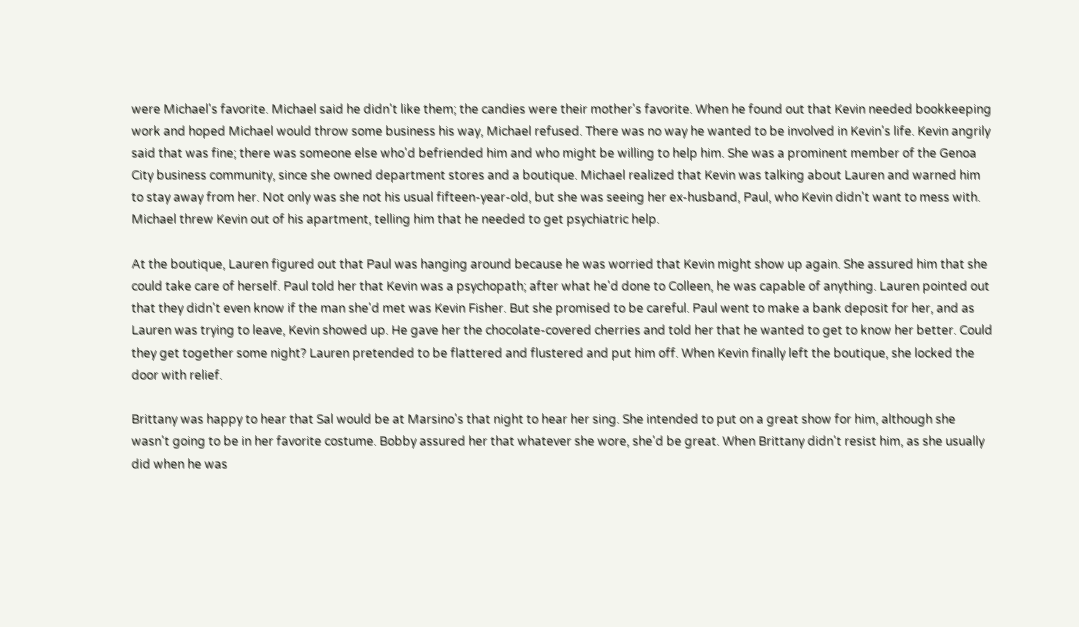were Michael's favorite. Michael said he didn't like them; the candies were their mother's favorite. When he found out that Kevin needed bookkeeping work and hoped Michael would throw some business his way, Michael refused. There was no way he wanted to be involved in Kevin's life. Kevin angrily said that was fine; there was someone else who'd befriended him and who might be willing to help him. She was a prominent member of the Genoa City business community, since she owned department stores and a boutique. Michael realized that Kevin was talking about Lauren and warned him to stay away from her. Not only was she not his usual fifteen-year-old, but she was seeing her ex-husband, Paul, who Kevin didn't want to mess with. Michael threw Kevin out of his apartment, telling him that he needed to get psychiatric help.

At the boutique, Lauren figured out that Paul was hanging around because he was worried that Kevin might show up again. She assured him that she could take care of herself. Paul told her that Kevin was a psychopath; after what he'd done to Colleen, he was capable of anything. Lauren pointed out that they didn't even know if the man she'd met was Kevin Fisher. But she promised to be careful. Paul went to make a bank deposit for her, and as Lauren was trying to leave, Kevin showed up. He gave her the chocolate-covered cherries and told her that he wanted to get to know her better. Could they get together some night? Lauren pretended to be flattered and flustered and put him off. When Kevin finally left the boutique, she locked the door with relief.

Brittany was happy to hear that Sal would be at Marsino's that night to hear her sing. She intended to put on a great show for him, although she wasn't going to be in her favorite costume. Bobby assured her that whatever she wore, she'd be great. When Brittany didn't resist him, as she usually did when he was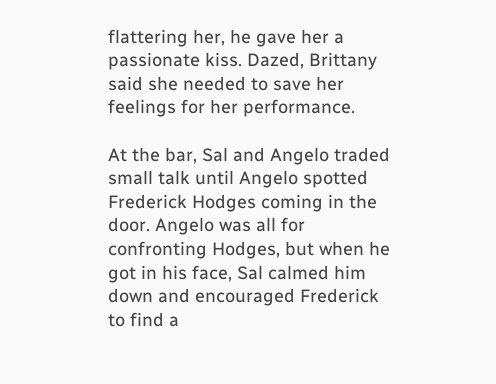flattering her, he gave her a passionate kiss. Dazed, Brittany said she needed to save her feelings for her performance.

At the bar, Sal and Angelo traded small talk until Angelo spotted Frederick Hodges coming in the door. Angelo was all for confronting Hodges, but when he got in his face, Sal calmed him down and encouraged Frederick to find a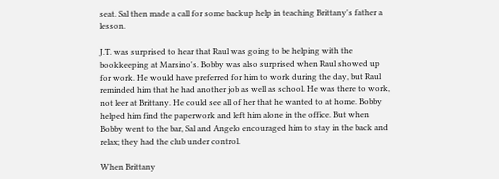seat. Sal then made a call for some backup help in teaching Brittany's father a lesson.

J.T. was surprised to hear that Raul was going to be helping with the bookkeeping at Marsino's. Bobby was also surprised when Raul showed up for work. He would have preferred for him to work during the day, but Raul reminded him that he had another job as well as school. He was there to work, not leer at Brittany. He could see all of her that he wanted to at home. Bobby helped him find the paperwork and left him alone in the office. But when Bobby went to the bar, Sal and Angelo encouraged him to stay in the back and relax; they had the club under control.

When Brittany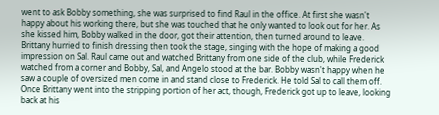went to ask Bobby something, she was surprised to find Raul in the office. At first she wasn't happy about his working there, but she was touched that he only wanted to look out for her. As she kissed him, Bobby walked in the door, got their attention, then turned around to leave. Brittany hurried to finish dressing then took the stage, singing with the hope of making a good impression on Sal. Raul came out and watched Brittany from one side of the club, while Frederick watched from a corner and Bobby, Sal, and Angelo stood at the bar. Bobby wasn't happy when he saw a couple of oversized men come in and stand close to Frederick. He told Sal to call them off. Once Brittany went into the stripping portion of her act, though, Frederick got up to leave, looking back at his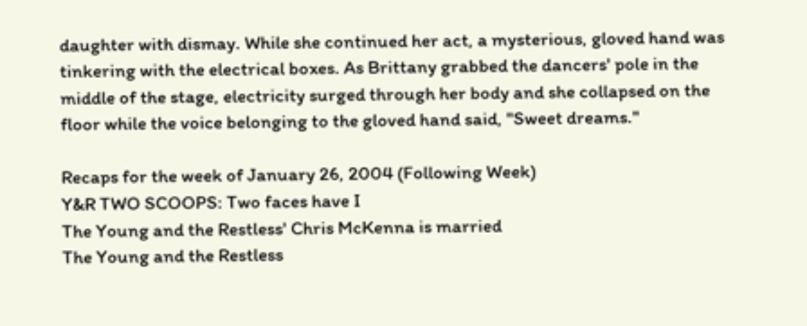daughter with dismay. While she continued her act, a mysterious, gloved hand was tinkering with the electrical boxes. As Brittany grabbed the dancers' pole in the middle of the stage, electricity surged through her body and she collapsed on the floor while the voice belonging to the gloved hand said, "Sweet dreams."

Recaps for the week of January 26, 2004 (Following Week)
Y&R TWO SCOOPS: Two faces have I
The Young and the Restless' Chris McKenna is married
The Young and the Restless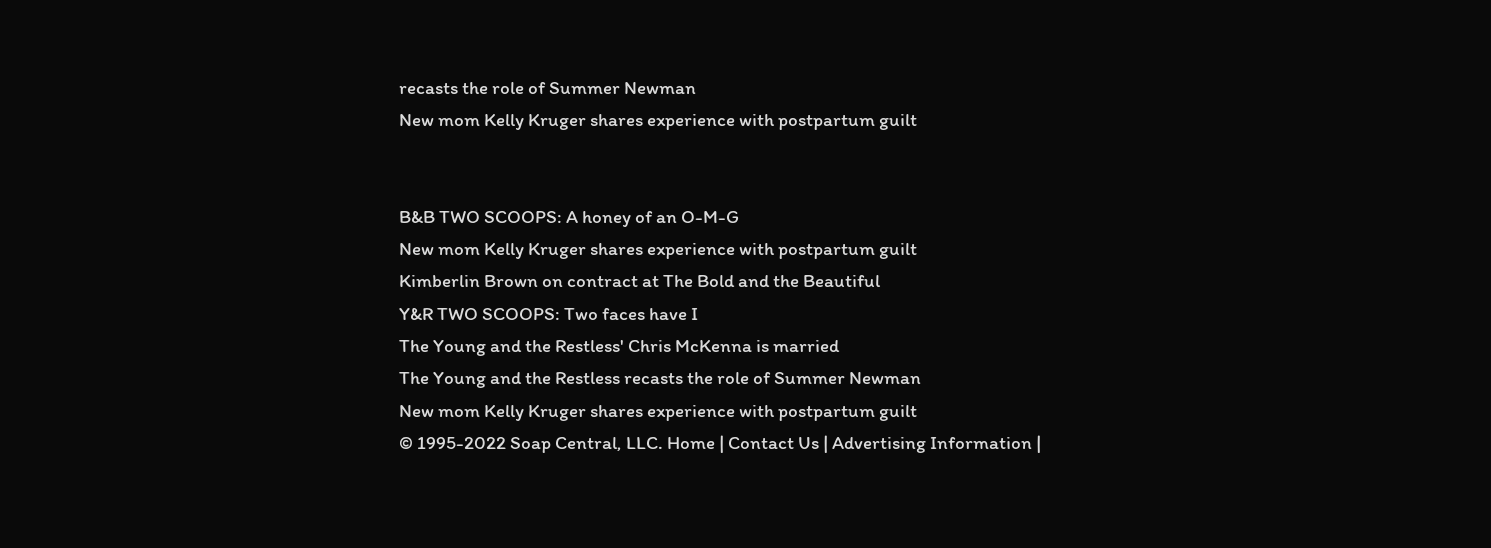recasts the role of Summer Newman
New mom Kelly Kruger shares experience with postpartum guilt


B&B TWO SCOOPS: A honey of an O-M-G
New mom Kelly Kruger shares experience with postpartum guilt
Kimberlin Brown on contract at The Bold and the Beautiful
Y&R TWO SCOOPS: Two faces have I
The Young and the Restless' Chris McKenna is married
The Young and the Restless recasts the role of Summer Newman
New mom Kelly Kruger shares experience with postpartum guilt
© 1995-2022 Soap Central, LLC. Home | Contact Us | Advertising Information |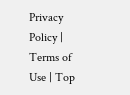Privacy Policy | Terms of Use | Top